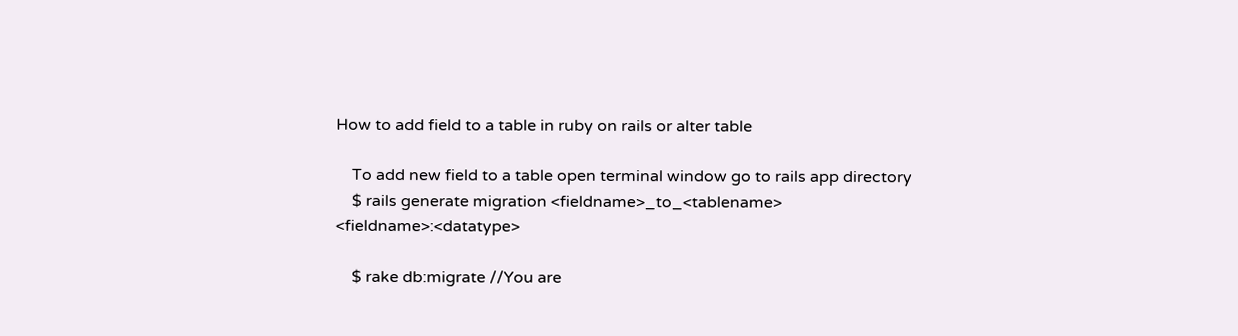How to add field to a table in ruby on rails or alter table

    To add new field to a table open terminal window go to rails app directory
    $ rails generate migration <fieldname>_to_<tablename> <fieldname>:<datatype>

    $ rake db:migrate //You are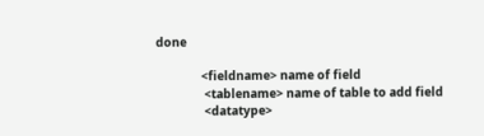done

               <fieldname> name of field
                <tablename> name of table to add field
                <datatype>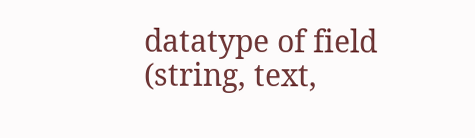datatype of field (string, text,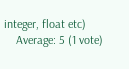integer, float etc)
    Average: 5 (1 vote)